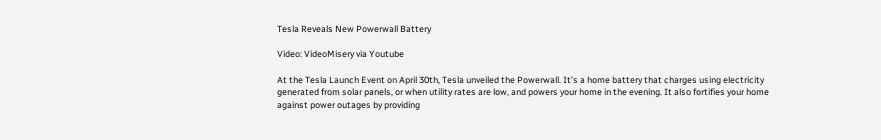Tesla Reveals New Powerwall Battery

Video: VideoMisery via Youtube

At the Tesla Launch Event on April 30th, Tesla unveiled the Powerwall. It’s a home battery that charges using electricity generated from solar panels, or when utility rates are low, and powers your home in the evening. It also fortifies your home against power outages by providing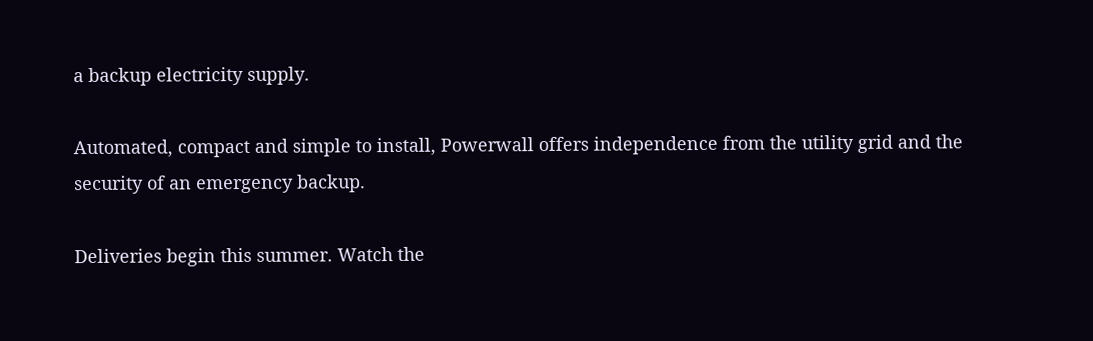a backup electricity supply.

Automated, compact and simple to install, Powerwall offers independence from the utility grid and the security of an emergency backup.

Deliveries begin this summer. Watch the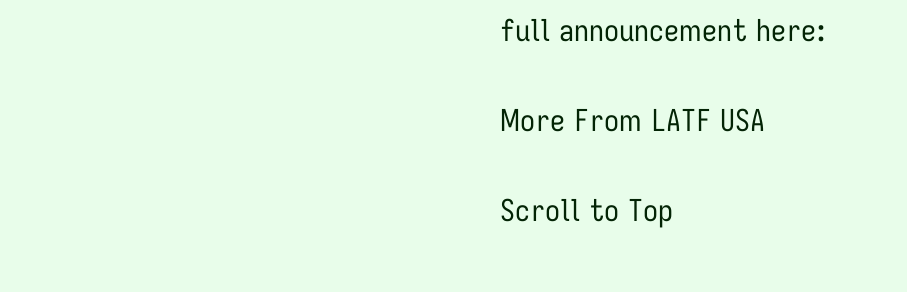full announcement here:

More From LATF USA

Scroll to Top